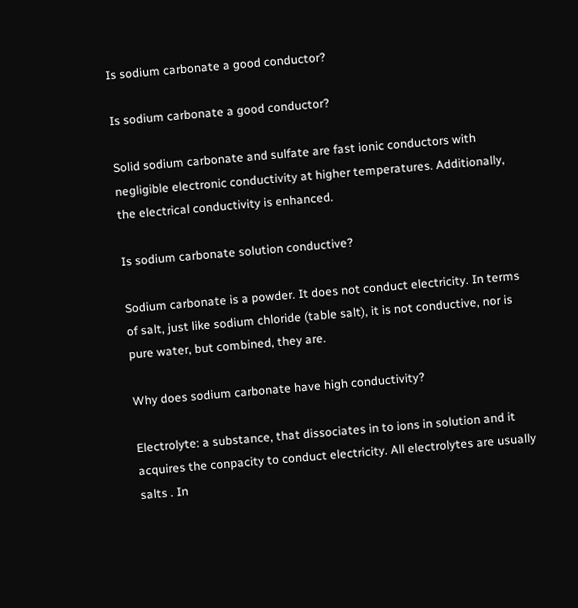Is sodium carbonate a good conductor?

Is sodium carbonate a good conductor?

Solid sodium carbonate and sulfate are fast ionic conductors with negligible electronic conductivity at higher temperatures. Additionally, the electrical conductivity is enhanced.

Is sodium carbonate solution conductive?

Sodium carbonate is a powder. It does not conduct electricity. In terms of salt, just like sodium chloride (table salt), it is not conductive, nor is pure water, but combined, they are.

Why does sodium carbonate have high conductivity?

Electrolyte: a substance, that dissociates in to ions in solution and it acquires the conpacity to conduct electricity. All electrolytes are usually salts . In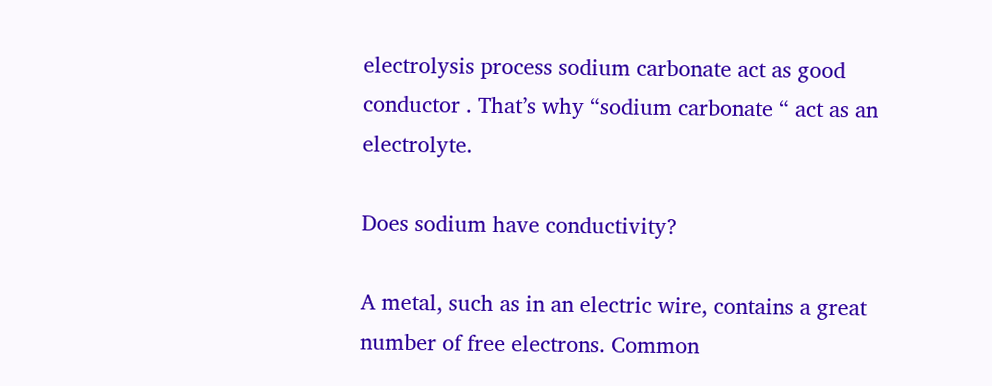electrolysis process sodium carbonate act as good conductor . That’s why “sodium carbonate “ act as an electrolyte.

Does sodium have conductivity?

A metal, such as in an electric wire, contains a great number of free electrons. Common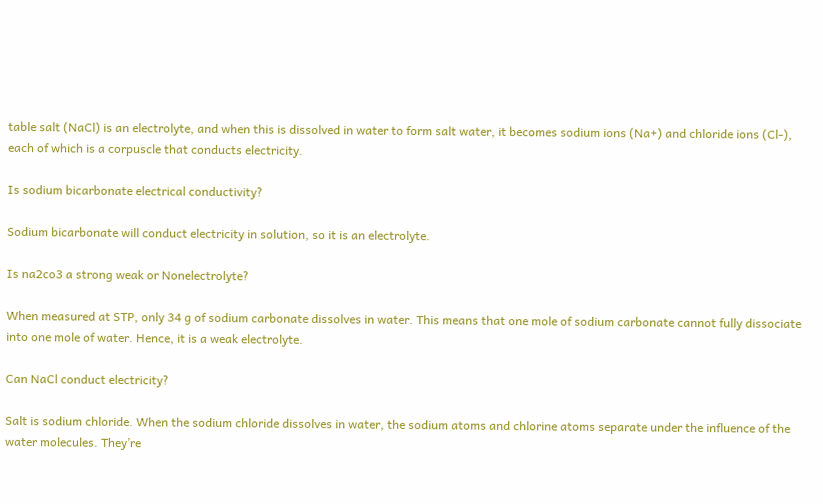table salt (NaCl) is an electrolyte, and when this is dissolved in water to form salt water, it becomes sodium ions (Na+) and chloride ions (Cl-), each of which is a corpuscle that conducts electricity.

Is sodium bicarbonate electrical conductivity?

Sodium bicarbonate will conduct electricity in solution, so it is an electrolyte.

Is na2co3 a strong weak or Nonelectrolyte?

When measured at STP, only 34 g of sodium carbonate dissolves in water. This means that one mole of sodium carbonate cannot fully dissociate into one mole of water. Hence, it is a weak electrolyte.

Can NaCl conduct electricity?

Salt is sodium chloride. When the sodium chloride dissolves in water, the sodium atoms and chlorine atoms separate under the influence of the water molecules. They’re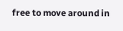free to move around in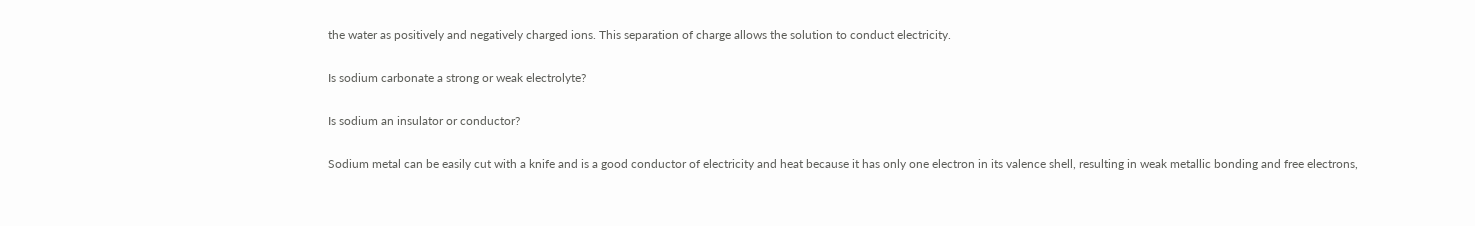the water as positively and negatively charged ions. This separation of charge allows the solution to conduct electricity.

Is sodium carbonate a strong or weak electrolyte?

Is sodium an insulator or conductor?

Sodium metal can be easily cut with a knife and is a good conductor of electricity and heat because it has only one electron in its valence shell, resulting in weak metallic bonding and free electrons,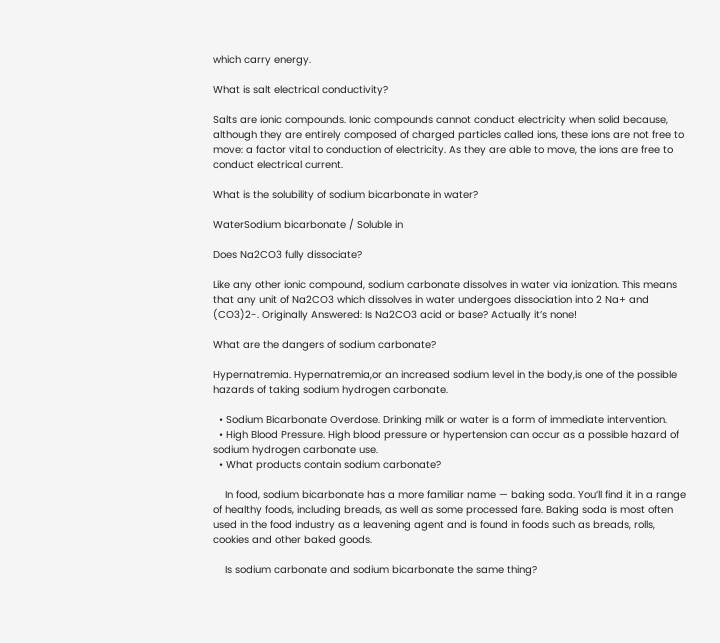which carry energy.

What is salt electrical conductivity?

Salts are ionic compounds. Ionic compounds cannot conduct electricity when solid because, although they are entirely composed of charged particles called ions, these ions are not free to move: a factor vital to conduction of electricity. As they are able to move, the ions are free to conduct electrical current.

What is the solubility of sodium bicarbonate in water?

WaterSodium bicarbonate / Soluble in

Does Na2CO3 fully dissociate?

Like any other ionic compound, sodium carbonate dissolves in water via ionization. This means that any unit of Na2CO3 which dissolves in water undergoes dissociation into 2 Na+ and (CO3)2-. Originally Answered: Is Na2CO3 acid or base? Actually it’s none!

What are the dangers of sodium carbonate?

Hypernatremia. Hypernatremia,or an increased sodium level in the body,is one of the possible hazards of taking sodium hydrogen carbonate.

  • Sodium Bicarbonate Overdose. Drinking milk or water is a form of immediate intervention.
  • High Blood Pressure. High blood pressure or hypertension can occur as a possible hazard of sodium hydrogen carbonate use.
  • What products contain sodium carbonate?

    In food, sodium bicarbonate has a more familiar name — baking soda. You’ll find it in a range of healthy foods, including breads, as well as some processed fare. Baking soda is most often used in the food industry as a leavening agent and is found in foods such as breads, rolls, cookies and other baked goods.

    Is sodium carbonate and sodium bicarbonate the same thing?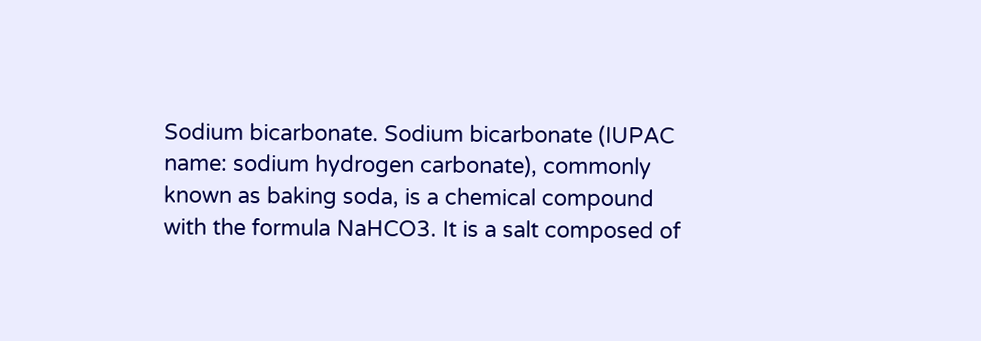Sodium bicarbonate. Sodium bicarbonate (IUPAC name: sodium hydrogen carbonate), commonly known as baking soda, is a chemical compound with the formula NaHCO3. It is a salt composed of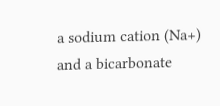a sodium cation (Na+) and a bicarbonate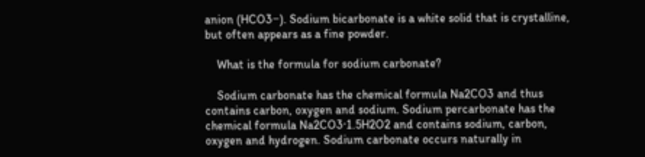anion (HCO3−). Sodium bicarbonate is a white solid that is crystalline, but often appears as a fine powder.

    What is the formula for sodium carbonate?

    Sodium carbonate has the chemical formula Na2CO3 and thus contains carbon, oxygen and sodium. Sodium percarbonate has the chemical formula Na2CO3·1.5H2O2 and contains sodium, carbon, oxygen and hydrogen. Sodium carbonate occurs naturally in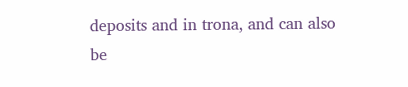deposits and in trona, and can also be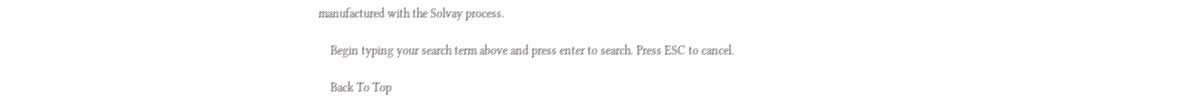manufactured with the Solvay process.

    Begin typing your search term above and press enter to search. Press ESC to cancel.

    Back To Top